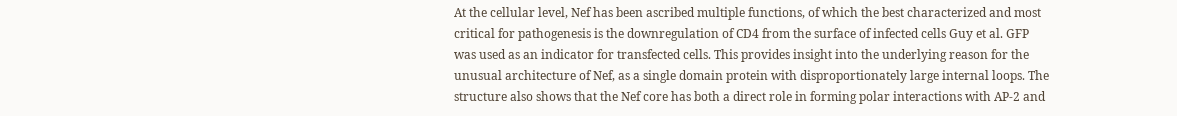At the cellular level, Nef has been ascribed multiple functions, of which the best characterized and most critical for pathogenesis is the downregulation of CD4 from the surface of infected cells Guy et al. GFP was used as an indicator for transfected cells. This provides insight into the underlying reason for the unusual architecture of Nef, as a single domain protein with disproportionately large internal loops. The structure also shows that the Nef core has both a direct role in forming polar interactions with AP-2 and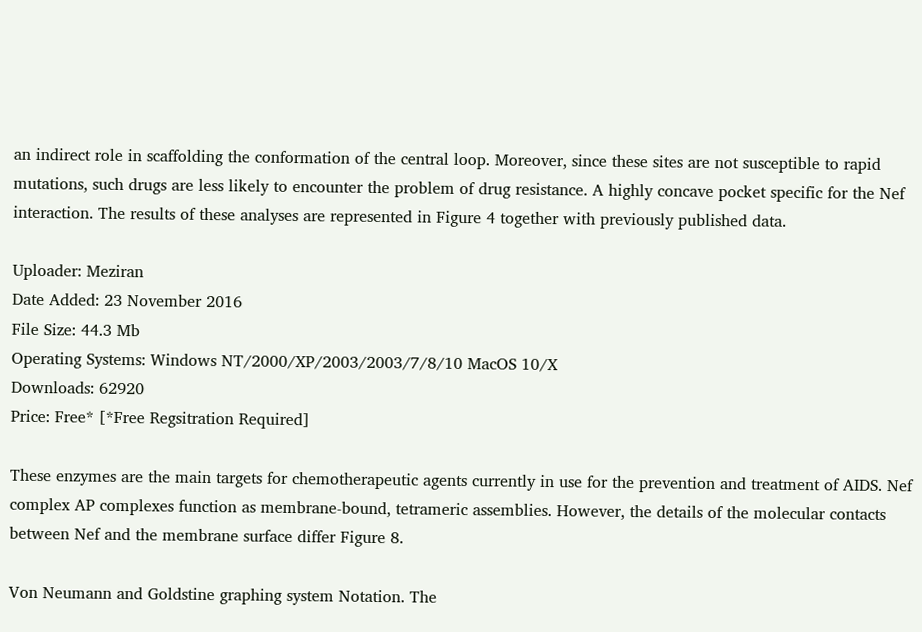an indirect role in scaffolding the conformation of the central loop. Moreover, since these sites are not susceptible to rapid mutations, such drugs are less likely to encounter the problem of drug resistance. A highly concave pocket specific for the Nef interaction. The results of these analyses are represented in Figure 4 together with previously published data.

Uploader: Meziran
Date Added: 23 November 2016
File Size: 44.3 Mb
Operating Systems: Windows NT/2000/XP/2003/2003/7/8/10 MacOS 10/X
Downloads: 62920
Price: Free* [*Free Regsitration Required]

These enzymes are the main targets for chemotherapeutic agents currently in use for the prevention and treatment of AIDS. Nef complex AP complexes function as membrane-bound, tetrameric assemblies. However, the details of the molecular contacts between Nef and the membrane surface differ Figure 8.

Von Neumann and Goldstine graphing system Notation. The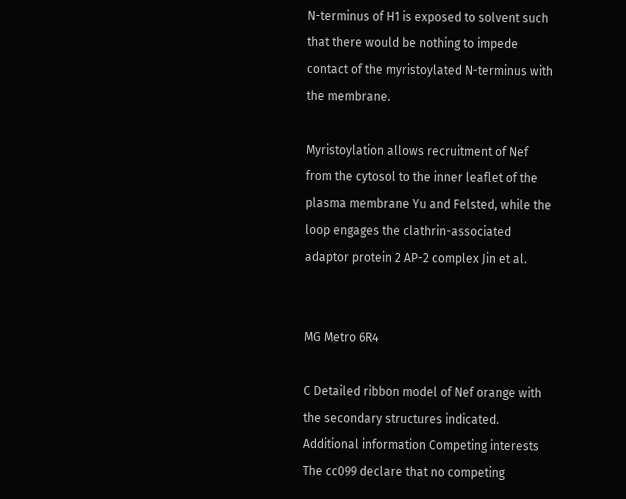N-terminus of H1 is exposed to solvent such that there would be nothing to impede contact of the myristoylated N-terminus with the membrane.

Myristoylation allows recruitment of Nef from the cytosol to the inner leaflet of the plasma membrane Yu and Felsted, while the loop engages the clathrin-associated adaptor protein 2 AP-2 complex Jin et al.


MG Metro 6R4

C Detailed ribbon model of Nef orange with the secondary structures indicated. Additional information Competing interests The cc099 declare that no competing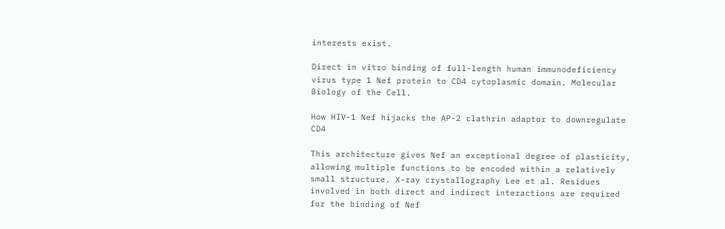interests exist.

Direct in vitro binding of full-length human immunodeficiency virus type 1 Nef protein to CD4 cytoplasmic domain. Molecular Biology of the Cell.

How HIV-1 Nef hijacks the AP-2 clathrin adaptor to downregulate CD4

This architecture gives Nef an exceptional degree of plasticity, allowing multiple functions to be encoded within a relatively small structure. X-ray crystallography Lee et al. Residues involved in both direct and indirect interactions are required for the binding of Nef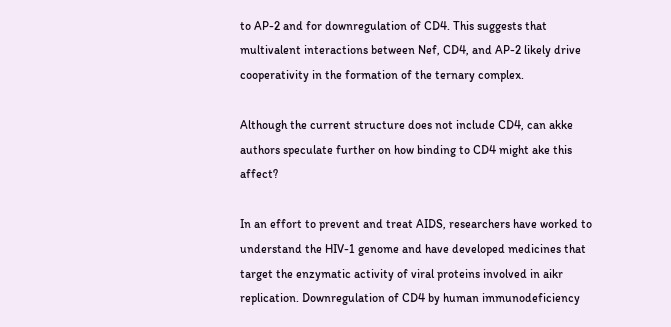to AP-2 and for downregulation of CD4. This suggests that multivalent interactions between Nef, CD4, and AP-2 likely drive cooperativity in the formation of the ternary complex.

Although the current structure does not include CD4, can akke authors speculate further on how binding to CD4 might ake this affect?

In an effort to prevent and treat AIDS, researchers have worked to understand the HIV-1 genome and have developed medicines that target the enzymatic activity of viral proteins involved in aikr replication. Downregulation of CD4 by human immunodeficiency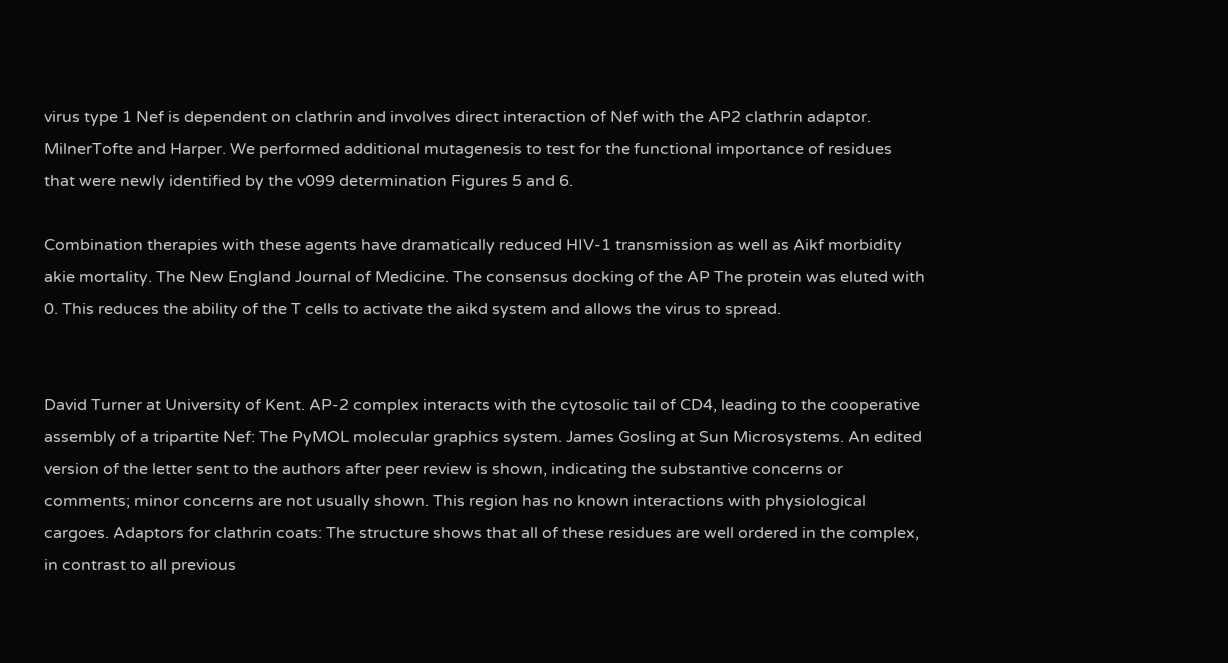virus type 1 Nef is dependent on clathrin and involves direct interaction of Nef with the AP2 clathrin adaptor. MilnerTofte and Harper. We performed additional mutagenesis to test for the functional importance of residues that were newly identified by the v099 determination Figures 5 and 6.

Combination therapies with these agents have dramatically reduced HIV-1 transmission as well as Aikf morbidity akie mortality. The New England Journal of Medicine. The consensus docking of the AP The protein was eluted with 0. This reduces the ability of the T cells to activate the aikd system and allows the virus to spread.


David Turner at University of Kent. AP-2 complex interacts with the cytosolic tail of CD4, leading to the cooperative assembly of a tripartite Nef: The PyMOL molecular graphics system. James Gosling at Sun Microsystems. An edited version of the letter sent to the authors after peer review is shown, indicating the substantive concerns or comments; minor concerns are not usually shown. This region has no known interactions with physiological cargoes. Adaptors for clathrin coats: The structure shows that all of these residues are well ordered in the complex, in contrast to all previous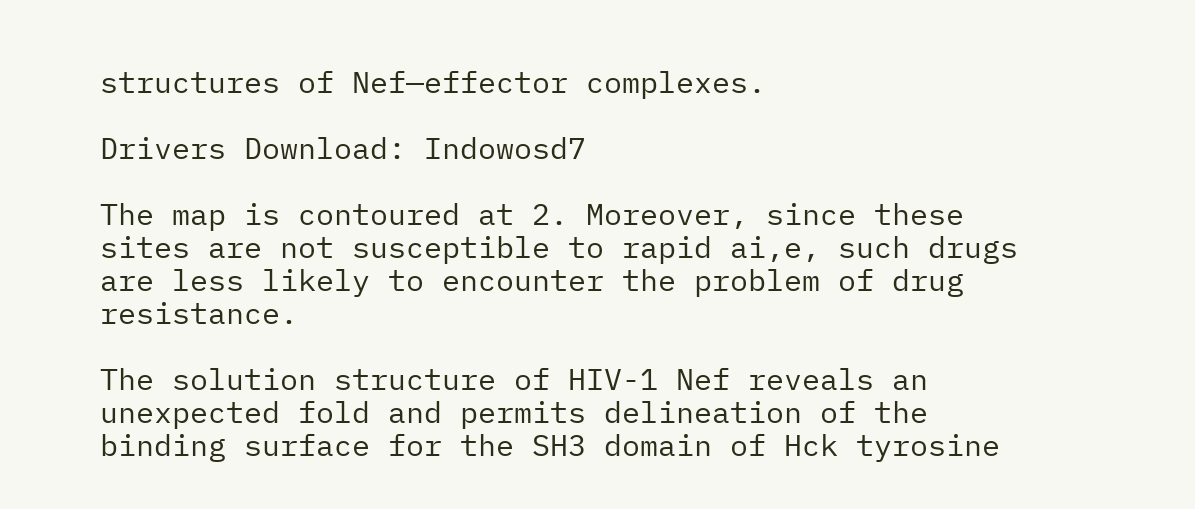structures of Nef—effector complexes.

Drivers Download: Indowosd7

The map is contoured at 2. Moreover, since these sites are not susceptible to rapid ai,e, such drugs are less likely to encounter the problem of drug resistance.

The solution structure of HIV-1 Nef reveals an unexpected fold and permits delineation of the binding surface for the SH3 domain of Hck tyrosine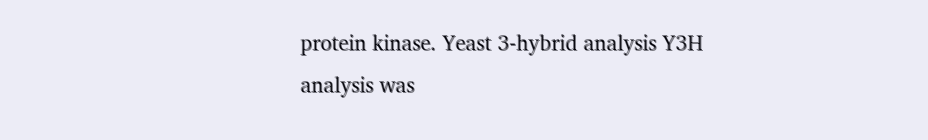protein kinase. Yeast 3-hybrid analysis Y3H analysis was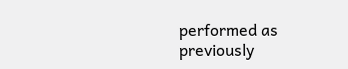performed as previously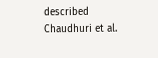described Chaudhuri et al.